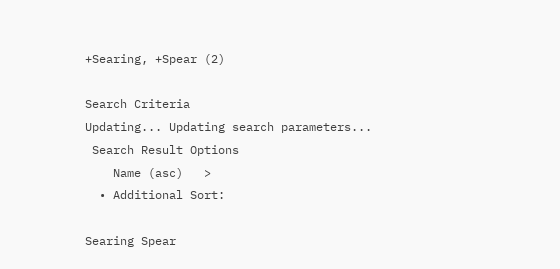+Searing, +Spear (2)

Search Criteria
Updating... Updating search parameters...
 Search Result Options
    Name (asc)   >
  • Additional Sort:

Searing Spear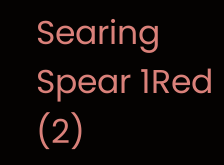Searing Spear 1Red (2)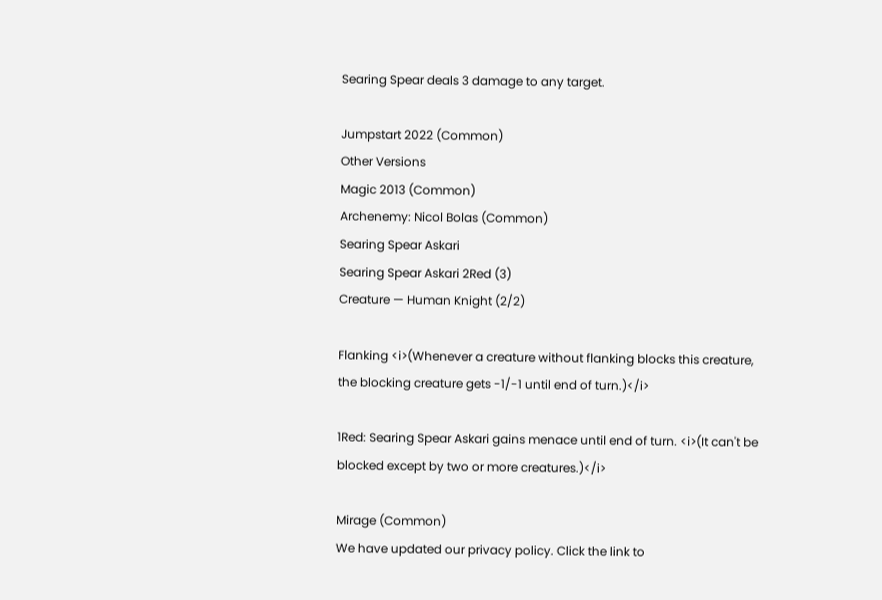Searing Spear deals 3 damage to any target.

Jumpstart 2022 (Common)
Other Versions
Magic 2013 (Common)
Archenemy: Nicol Bolas (Common)
Searing Spear Askari
Searing Spear Askari 2Red (3)
Creature — Human Knight (2/2)

Flanking <i>(Whenever a creature without flanking blocks this creature, the blocking creature gets -1/-1 until end of turn.)</i>

1Red: Searing Spear Askari gains menace until end of turn. <i>(It can't be blocked except by two or more creatures.)</i>

Mirage (Common)
We have updated our privacy policy. Click the link to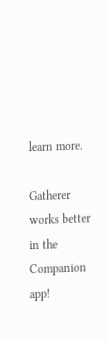learn more.

Gatherer works better in the Companion app!